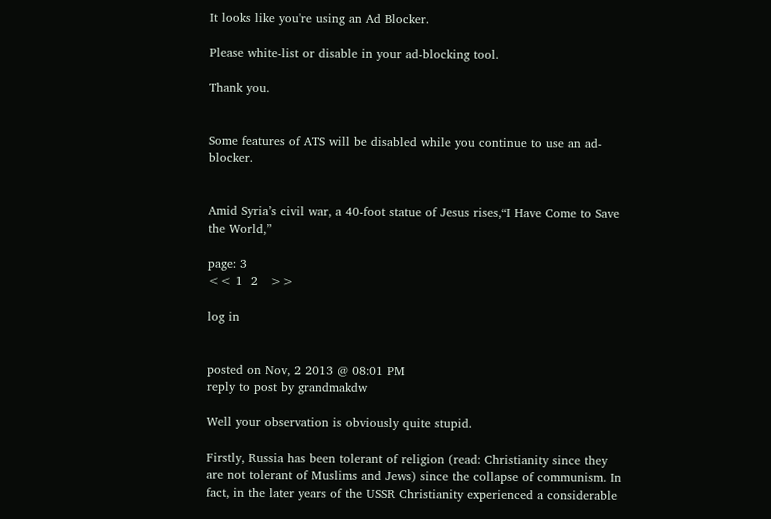It looks like you're using an Ad Blocker.

Please white-list or disable in your ad-blocking tool.

Thank you.


Some features of ATS will be disabled while you continue to use an ad-blocker.


Amid Syria’s civil war, a 40-foot statue of Jesus rises,“I Have Come to Save the World,”

page: 3
<< 1  2   >>

log in


posted on Nov, 2 2013 @ 08:01 PM
reply to post by grandmakdw

Well your observation is obviously quite stupid.

Firstly, Russia has been tolerant of religion (read: Christianity since they are not tolerant of Muslims and Jews) since the collapse of communism. In fact, in the later years of the USSR Christianity experienced a considerable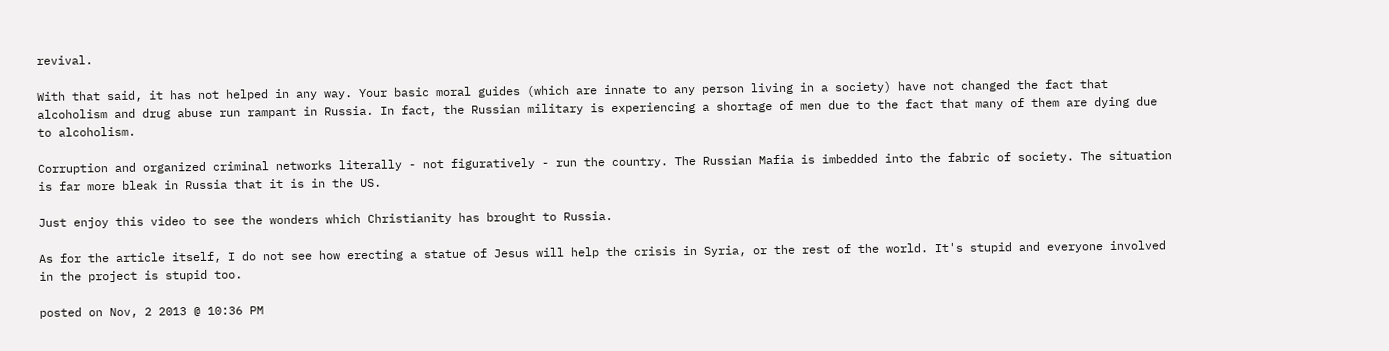revival.

With that said, it has not helped in any way. Your basic moral guides (which are innate to any person living in a society) have not changed the fact that alcoholism and drug abuse run rampant in Russia. In fact, the Russian military is experiencing a shortage of men due to the fact that many of them are dying due to alcoholism.

Corruption and organized criminal networks literally - not figuratively - run the country. The Russian Mafia is imbedded into the fabric of society. The situation is far more bleak in Russia that it is in the US.

Just enjoy this video to see the wonders which Christianity has brought to Russia.

As for the article itself, I do not see how erecting a statue of Jesus will help the crisis in Syria, or the rest of the world. It's stupid and everyone involved in the project is stupid too.

posted on Nov, 2 2013 @ 10:36 PM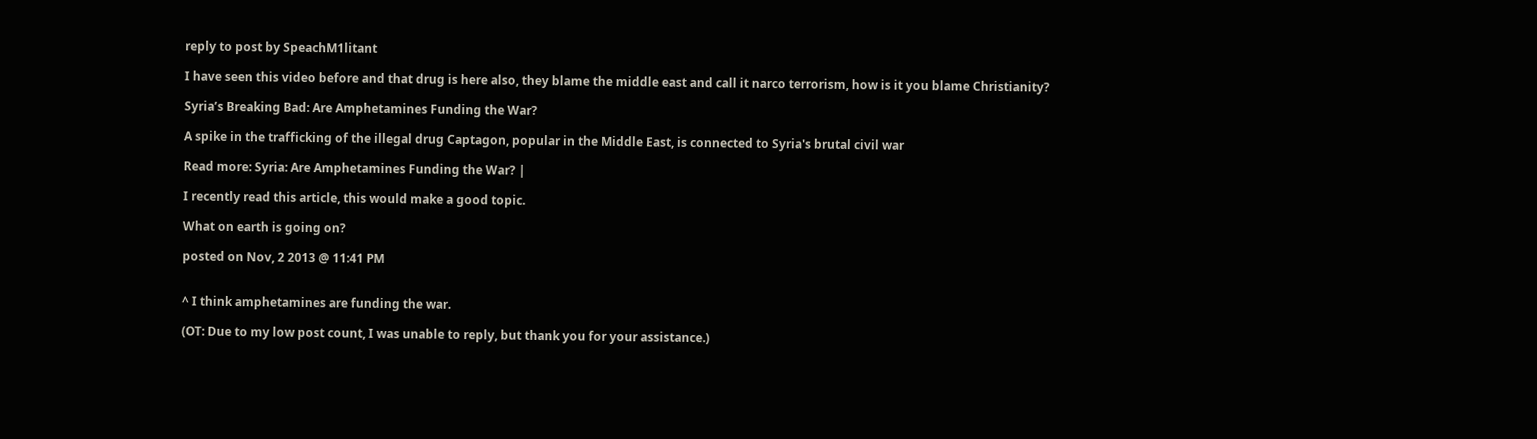reply to post by SpeachM1litant

I have seen this video before and that drug is here also, they blame the middle east and call it narco terrorism, how is it you blame Christianity?

Syria’s Breaking Bad: Are Amphetamines Funding the War?

A spike in the trafficking of the illegal drug Captagon, popular in the Middle East, is connected to Syria's brutal civil war

Read more: Syria: Are Amphetamines Funding the War? |

I recently read this article, this would make a good topic.

What on earth is going on?

posted on Nov, 2 2013 @ 11:41 PM


^ I think amphetamines are funding the war.

(OT: Due to my low post count, I was unable to reply, but thank you for your assistance.)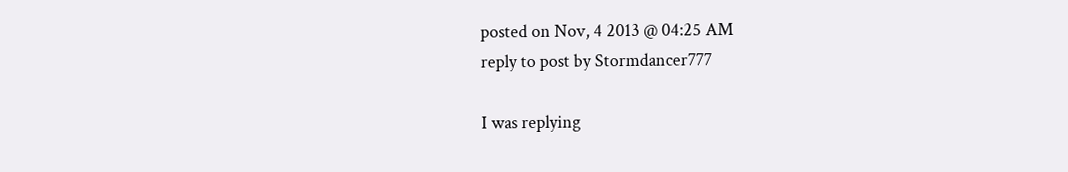posted on Nov, 4 2013 @ 04:25 AM
reply to post by Stormdancer777

I was replying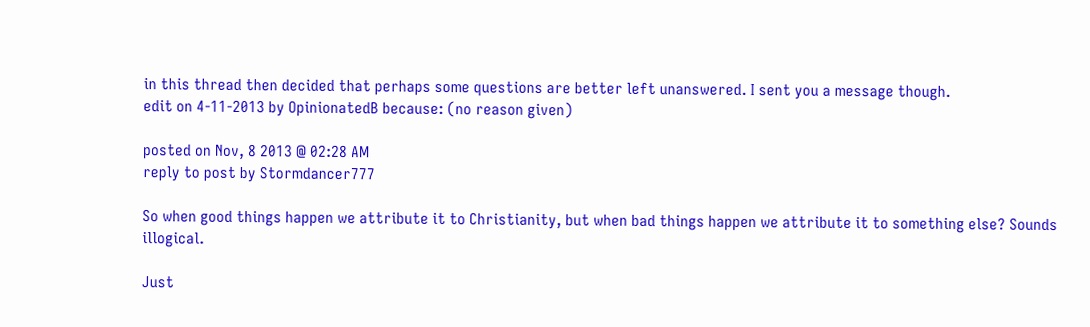in this thread then decided that perhaps some questions are better left unanswered. I sent you a message though.
edit on 4-11-2013 by OpinionatedB because: (no reason given)

posted on Nov, 8 2013 @ 02:28 AM
reply to post by Stormdancer777

So when good things happen we attribute it to Christianity, but when bad things happen we attribute it to something else? Sounds illogical.

Just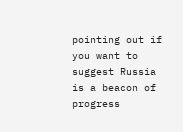pointing out if you want to suggest Russia is a beacon of progress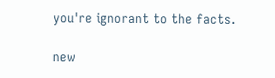you're ignorant to the facts.

new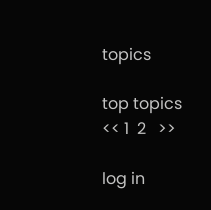topics

top topics
<< 1  2   >>

log in